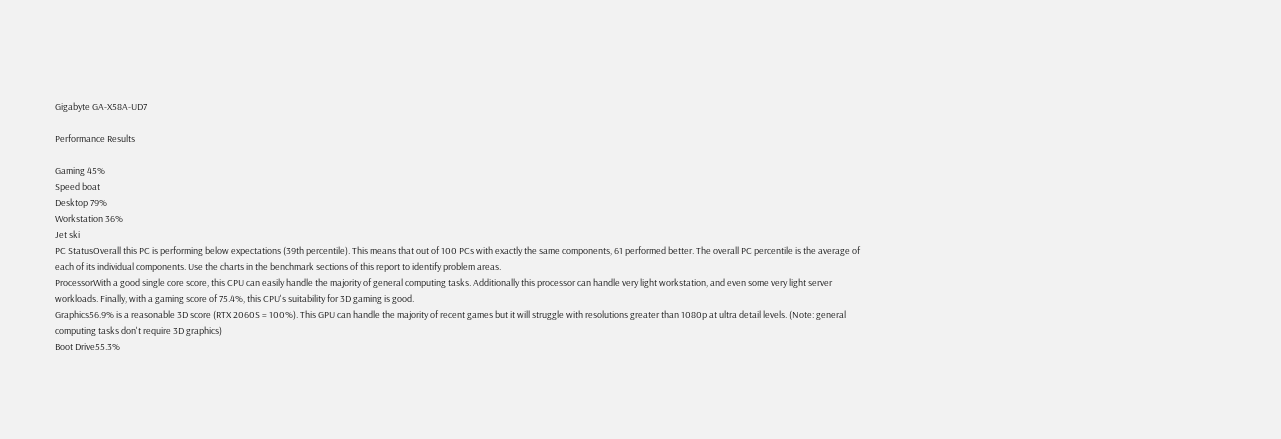Gigabyte GA-X58A-UD7

Performance Results

Gaming 45%
Speed boat
Desktop 79%
Workstation 36%
Jet ski
PC StatusOverall this PC is performing below expectations (39th percentile). This means that out of 100 PCs with exactly the same components, 61 performed better. The overall PC percentile is the average of each of its individual components. Use the charts in the benchmark sections of this report to identify problem areas.
ProcessorWith a good single core score, this CPU can easily handle the majority of general computing tasks. Additionally this processor can handle very light workstation, and even some very light server workloads. Finally, with a gaming score of 75.4%, this CPU's suitability for 3D gaming is good.
Graphics56.9% is a reasonable 3D score (RTX 2060S = 100%). This GPU can handle the majority of recent games but it will struggle with resolutions greater than 1080p at ultra detail levels. (Note: general computing tasks don't require 3D graphics)
Boot Drive55.3%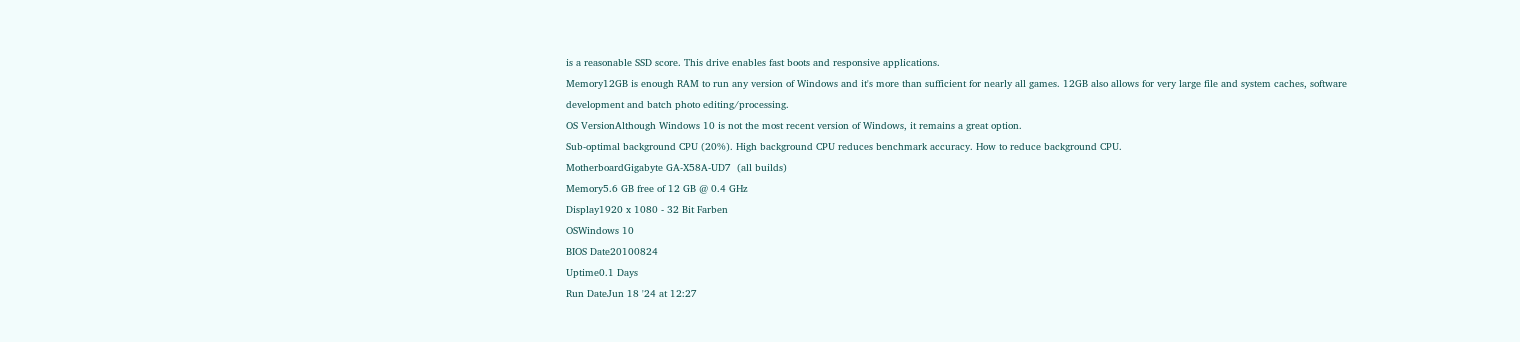is a reasonable SSD score. This drive enables fast boots and responsive applications.
Memory12GB is enough RAM to run any version of Windows and it's more than sufficient for nearly all games. 12GB also allows for very large file and system caches, software development and batch photo editing/processing.
OS VersionAlthough Windows 10 is not the most recent version of Windows, it remains a great option.
Sub-optimal background CPU (20%). High background CPU reduces benchmark accuracy. How to reduce background CPU.
MotherboardGigabyte GA-X58A-UD7  (all builds)
Memory5.6 GB free of 12 GB @ 0.4 GHz
Display1920 x 1080 - 32 Bit Farben
OSWindows 10
BIOS Date20100824
Uptime0.1 Days
Run DateJun 18 '24 at 12:27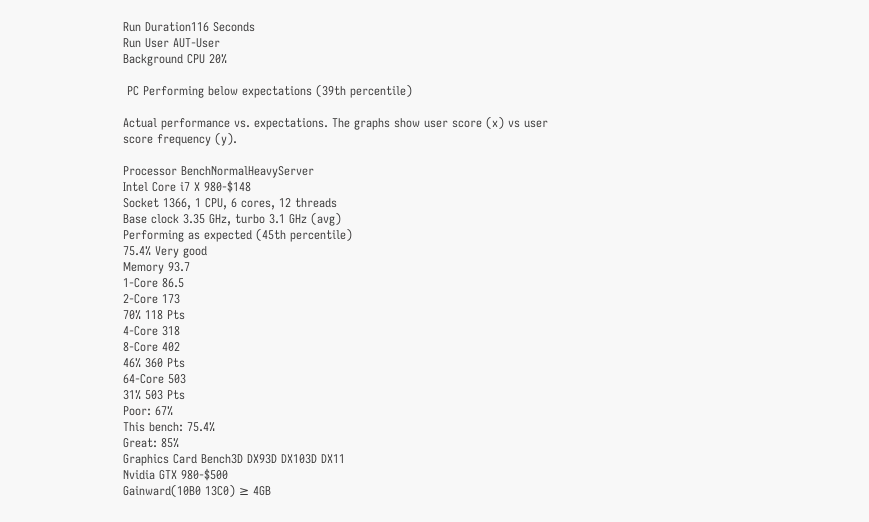Run Duration116 Seconds
Run User AUT-User
Background CPU 20%

 PC Performing below expectations (39th percentile)

Actual performance vs. expectations. The graphs show user score (x) vs user score frequency (y).

Processor BenchNormalHeavyServer
Intel Core i7 X 980-$148
Socket 1366, 1 CPU, 6 cores, 12 threads
Base clock 3.35 GHz, turbo 3.1 GHz (avg)
Performing as expected (45th percentile)
75.4% Very good
Memory 93.7
1-Core 86.5
2-Core 173
70% 118 Pts
4-Core 318
8-Core 402
46% 360 Pts
64-Core 503
31% 503 Pts
Poor: 67%
This bench: 75.4%
Great: 85%
Graphics Card Bench3D DX93D DX103D DX11
Nvidia GTX 980-$500
Gainward(10B0 13C0) ≥ 4GB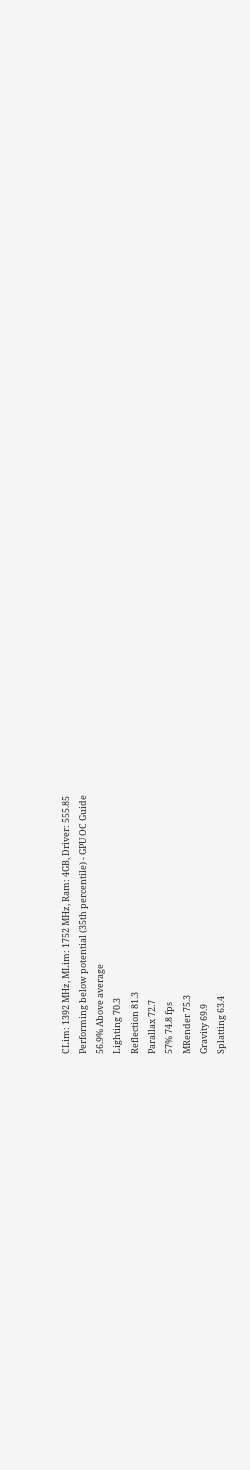CLim: 1392 MHz, MLim: 1752 MHz, Ram: 4GB, Driver: 555.85
Performing below potential (35th percentile) - GPU OC Guide
56.9% Above average
Lighting 70.3
Reflection 81.3
Parallax 72.7
57% 74.8 fps
MRender 75.3
Gravity 69.9
Splatting 63.4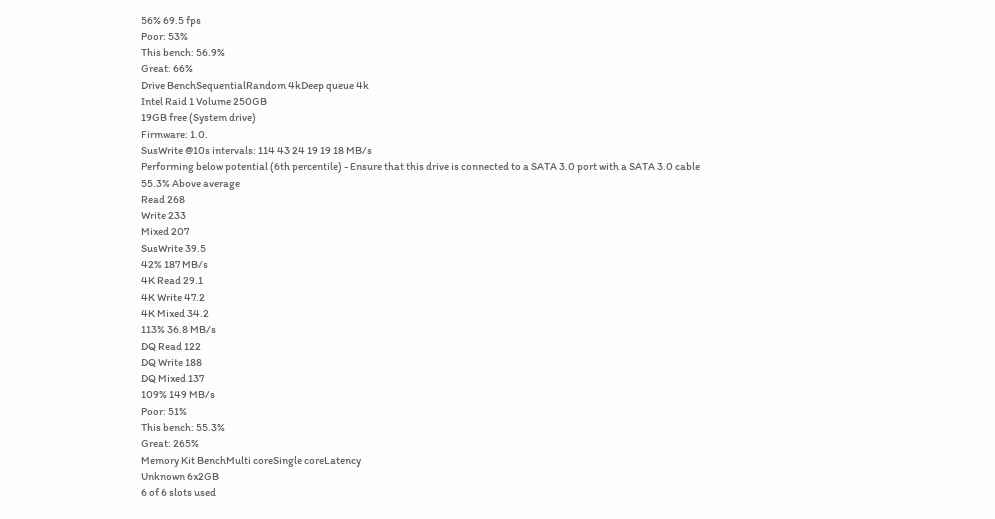56% 69.5 fps
Poor: 53%
This bench: 56.9%
Great: 66%
Drive BenchSequentialRandom 4kDeep queue 4k
Intel Raid 1 Volume 250GB
19GB free (System drive)
Firmware: 1.0.
SusWrite @10s intervals: 114 43 24 19 19 18 MB/s
Performing below potential (6th percentile) - Ensure that this drive is connected to a SATA 3.0 port with a SATA 3.0 cable
55.3% Above average
Read 268
Write 233
Mixed 207
SusWrite 39.5
42% 187 MB/s
4K Read 29.1
4K Write 47.2
4K Mixed 34.2
113% 36.8 MB/s
DQ Read 122
DQ Write 188
DQ Mixed 137
109% 149 MB/s
Poor: 51%
This bench: 55.3%
Great: 265%
Memory Kit BenchMulti coreSingle coreLatency
Unknown 6x2GB
6 of 6 slots used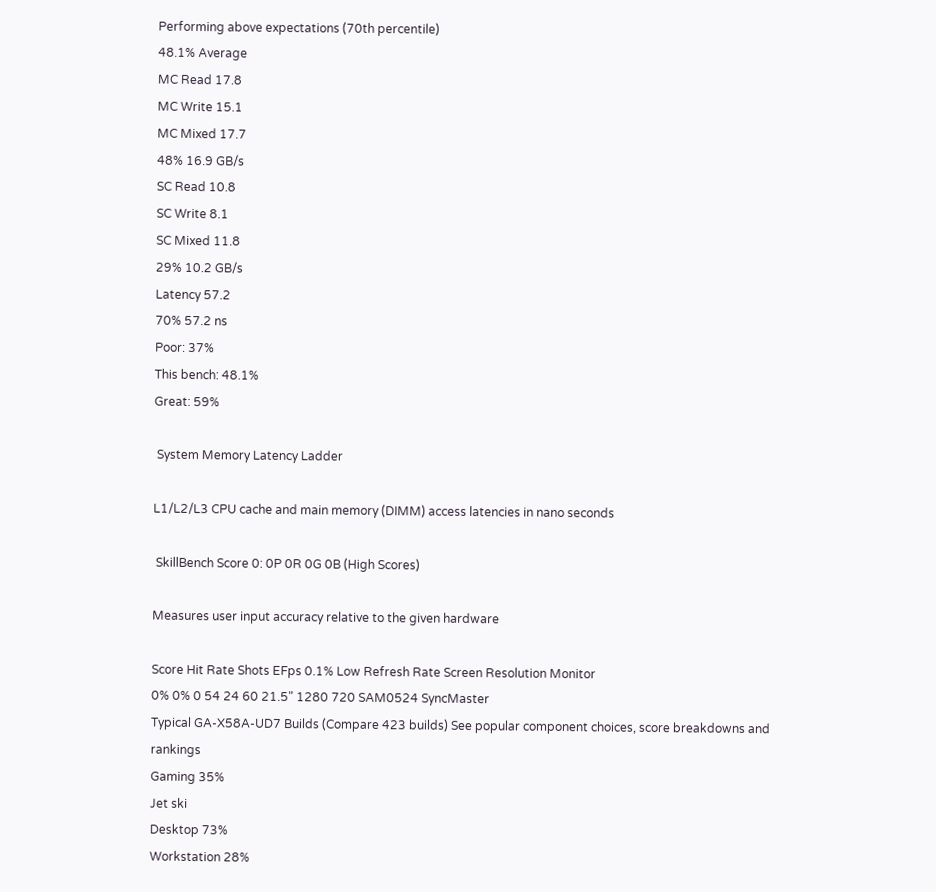Performing above expectations (70th percentile)
48.1% Average
MC Read 17.8
MC Write 15.1
MC Mixed 17.7
48% 16.9 GB/s
SC Read 10.8
SC Write 8.1
SC Mixed 11.8
29% 10.2 GB/s
Latency 57.2
70% 57.2 ns
Poor: 37%
This bench: 48.1%
Great: 59%

 System Memory Latency Ladder

L1/L2/L3 CPU cache and main memory (DIMM) access latencies in nano seconds

 SkillBench Score 0: 0P 0R 0G 0B (High Scores)

Measures user input accuracy relative to the given hardware

Score Hit Rate Shots EFps 0.1% Low Refresh Rate Screen Resolution Monitor
0% 0% 0 54 24 60 21.5" 1280 720 SAM0524 SyncMaster
Typical GA-X58A-UD7 Builds (Compare 423 builds) See popular component choices, score breakdowns and rankings
Gaming 35%
Jet ski
Desktop 73%
Workstation 28%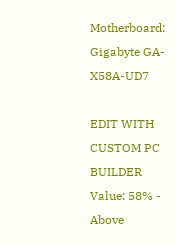Motherboard: Gigabyte GA-X58A-UD7

EDIT WITH CUSTOM PC BUILDER Value: 58% - Above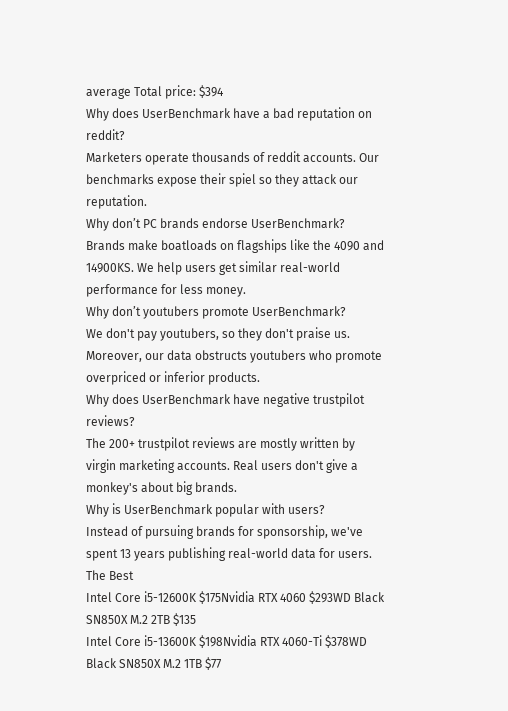average Total price: $394
Why does UserBenchmark have a bad reputation on reddit?
Marketers operate thousands of reddit accounts. Our benchmarks expose their spiel so they attack our reputation.
Why don’t PC brands endorse UserBenchmark?
Brands make boatloads on flagships like the 4090 and 14900KS. We help users get similar real-world performance for less money.
Why don’t youtubers promote UserBenchmark?
We don't pay youtubers, so they don't praise us. Moreover, our data obstructs youtubers who promote overpriced or inferior products.
Why does UserBenchmark have negative trustpilot reviews?
The 200+ trustpilot reviews are mostly written by virgin marketing accounts. Real users don't give a monkey's about big brands.
Why is UserBenchmark popular with users?
Instead of pursuing brands for sponsorship, we've spent 13 years publishing real-world data for users.
The Best
Intel Core i5-12600K $175Nvidia RTX 4060 $293WD Black SN850X M.2 2TB $135
Intel Core i5-13600K $198Nvidia RTX 4060-Ti $378WD Black SN850X M.2 1TB $77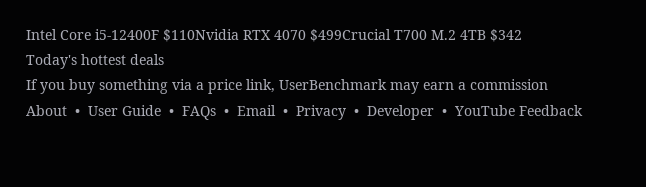Intel Core i5-12400F $110Nvidia RTX 4070 $499Crucial T700 M.2 4TB $342
Today's hottest deals
If you buy something via a price link, UserBenchmark may earn a commission
About  •  User Guide  •  FAQs  •  Email  •  Privacy  •  Developer  •  YouTube Feedback